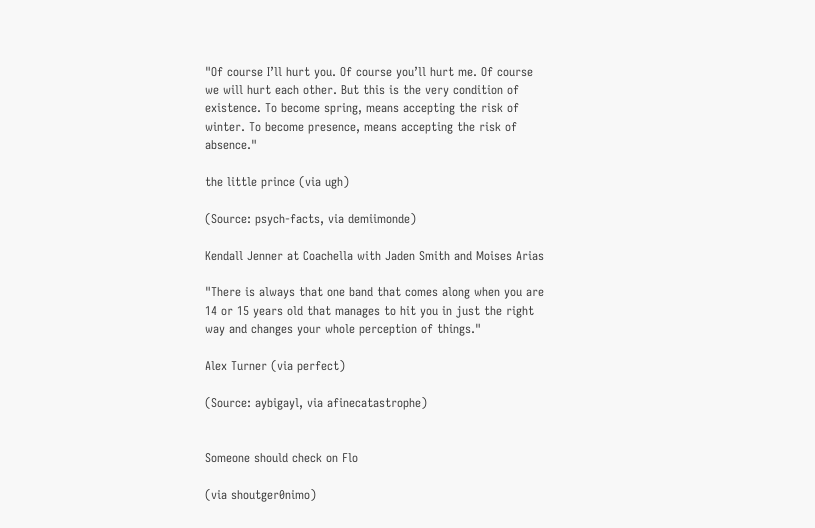"Of course I’ll hurt you. Of course you’ll hurt me. Of course we will hurt each other. But this is the very condition of existence. To become spring, means accepting the risk of winter. To become presence, means accepting the risk of absence."

the little prince (via ugh)

(Source: psych-facts, via demiimonde)

Kendall Jenner at Coachella with Jaden Smith and Moises Arias

"There is always that one band that comes along when you are 14 or 15 years old that manages to hit you in just the right way and changes your whole perception of things."

Alex Turner (via perfect)

(Source: aybigayl, via afinecatastrophe)


Someone should check on Flo

(via shoutger0nimo)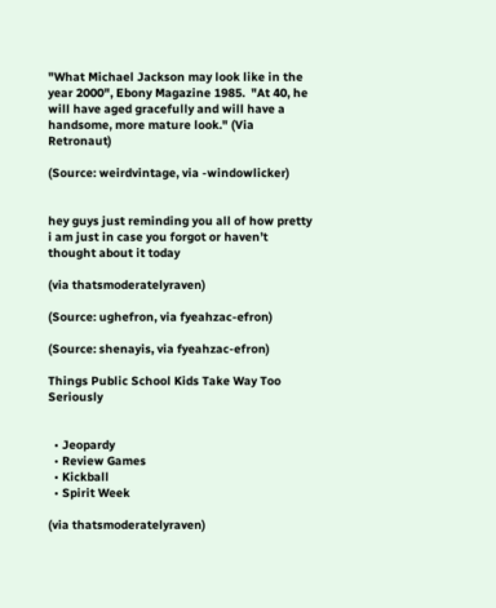"What Michael Jackson may look like in the year 2000", Ebony Magazine 1985.  "At 40, he will have aged gracefully and will have a handsome, more mature look." (Via Retronaut)

(Source: weirdvintage, via -windowlicker)


hey guys just reminding you all of how pretty i am just in case you forgot or haven’t thought about it today

(via thatsmoderatelyraven)

(Source: ughefron, via fyeahzac-efron)

(Source: shenayis, via fyeahzac-efron)

Things Public School Kids Take Way Too Seriously


  • Jeopardy
  • Review Games
  • Kickball
  • Spirit Week

(via thatsmoderatelyraven)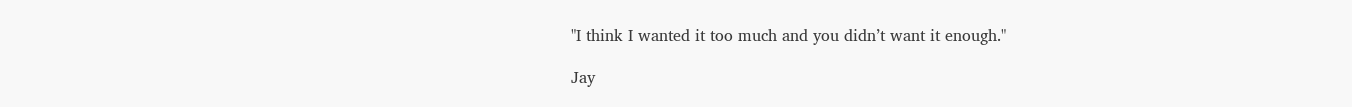"I think I wanted it too much and you didn’t want it enough."

Jay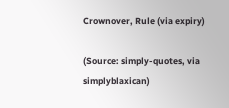Crownover, Rule (via expiry)

(Source: simply-quotes, via simplyblaxican)